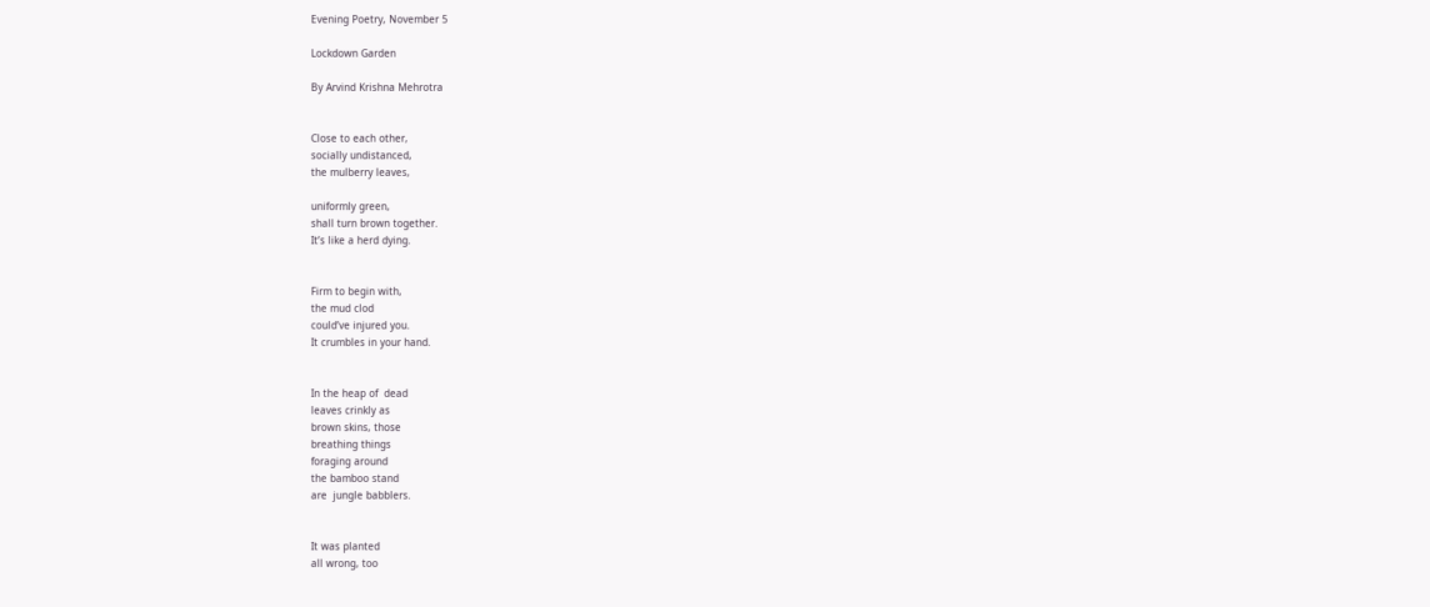Evening Poetry, November 5

Lockdown Garden

By Arvind Krishna Mehrotra


Close to each other,
socially undistanced,
the mulberry leaves,

uniformly green,
shall turn brown together.
It’s like a herd dying.


Firm to begin with,
the mud clod
could’ve injured you.
It crumbles in your hand.


In the heap of  dead
leaves crinkly as
brown skins, those
breathing things
foraging around
the bamboo stand
are  jungle babblers.


It was planted
all wrong, too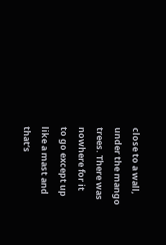close to a wall,
under the mango
trees. There was
nowhere for it
to go except up
like a mast and
that’s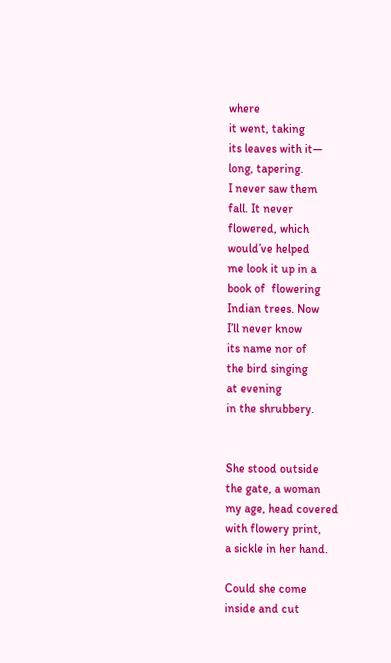where
it went, taking
its leaves with it—
long, tapering.
I never saw them
fall. It never
flowered, which
would’ve helped
me look it up in a
book of  flowering
Indian trees. Now
I’ll never know
its name nor of
the bird singing
at evening
in the shrubbery.


She stood outside
the gate, a woman
my age, head covered
with flowery print,
a sickle in her hand.

Could she come
inside and cut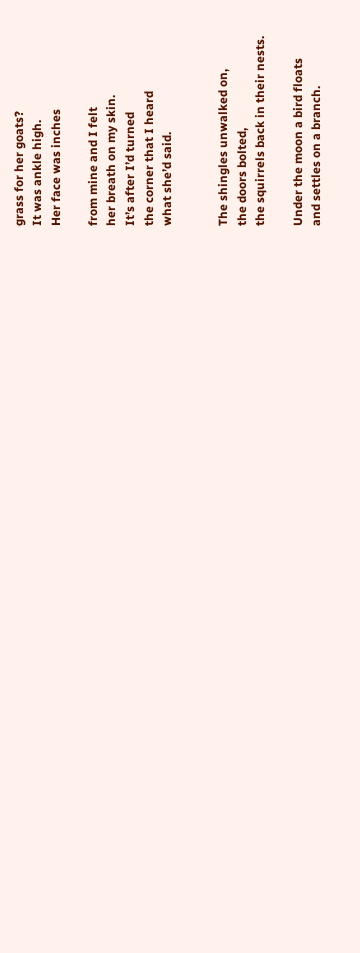grass for her goats?
It was ankle high.
Her face was inches

from mine and I felt
her breath on my skin.
It’s after I’d turned
the corner that I heard
what she’d said.


The shingles unwalked on,
the doors bolted,
the squirrels back in their nests.

Under the moon a bird floats
and settles on a branch.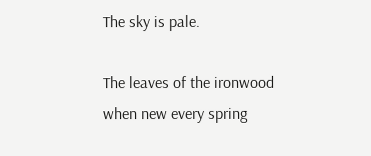The sky is pale.

The leaves of the ironwood
when new every spring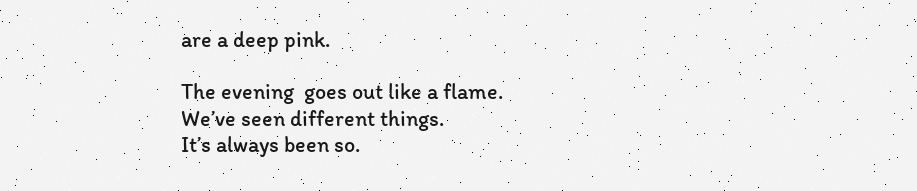are a deep pink.

The evening  goes out like a flame.
We’ve seen different things.
It’s always been so.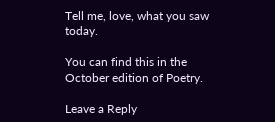Tell me, love, what you saw today.

You can find this in the October edition of Poetry.

Leave a Reply